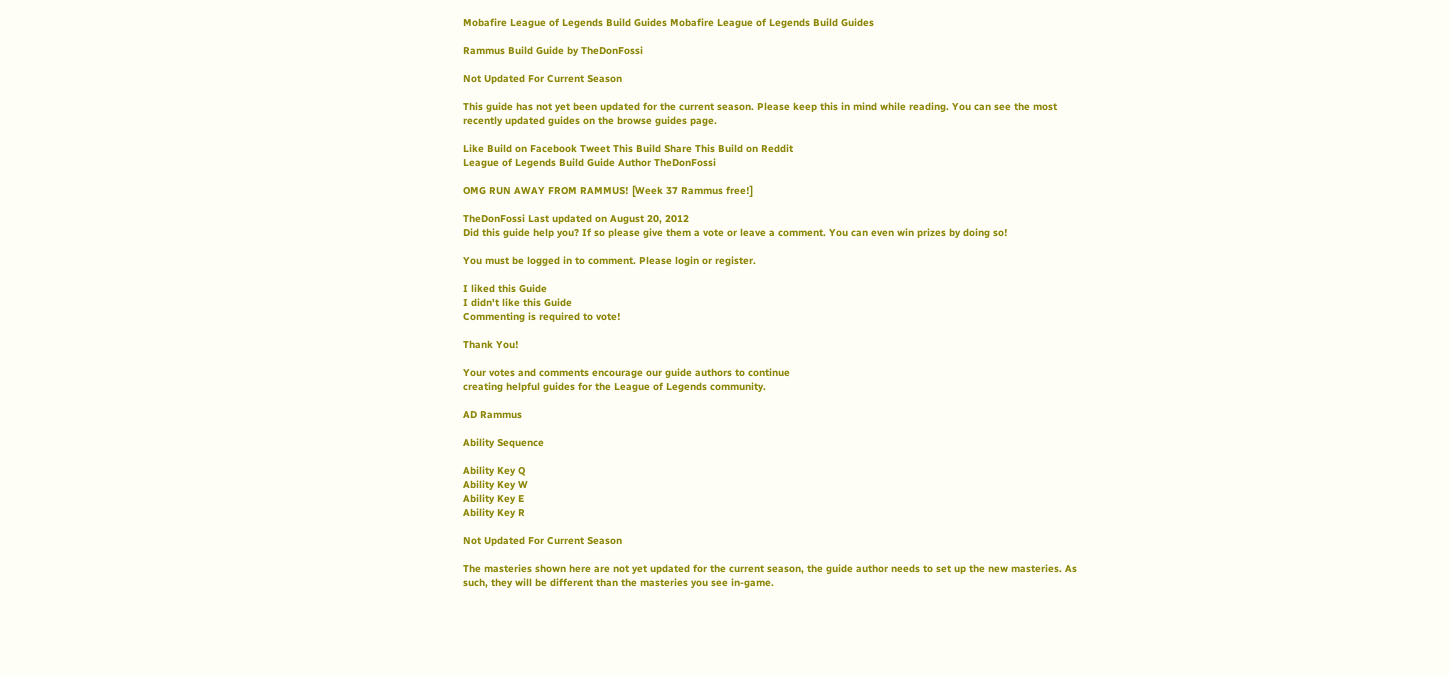Mobafire League of Legends Build Guides Mobafire League of Legends Build Guides

Rammus Build Guide by TheDonFossi

Not Updated For Current Season

This guide has not yet been updated for the current season. Please keep this in mind while reading. You can see the most recently updated guides on the browse guides page.

Like Build on Facebook Tweet This Build Share This Build on Reddit
League of Legends Build Guide Author TheDonFossi

OMG RUN AWAY FROM RAMMUS! [Week 37 Rammus free!]

TheDonFossi Last updated on August 20, 2012
Did this guide help you? If so please give them a vote or leave a comment. You can even win prizes by doing so!

You must be logged in to comment. Please login or register.

I liked this Guide
I didn't like this Guide
Commenting is required to vote!

Thank You!

Your votes and comments encourage our guide authors to continue
creating helpful guides for the League of Legends community.

AD Rammus

Ability Sequence

Ability Key Q
Ability Key W
Ability Key E
Ability Key R

Not Updated For Current Season

The masteries shown here are not yet updated for the current season, the guide author needs to set up the new masteries. As such, they will be different than the masteries you see in-game.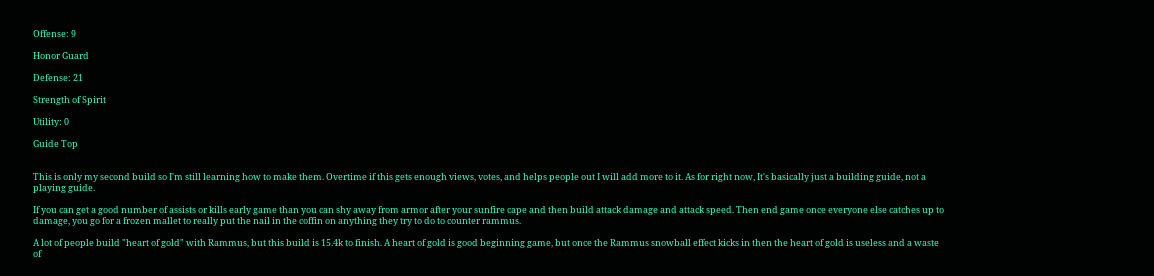Offense: 9

Honor Guard

Defense: 21

Strength of Spirit

Utility: 0

Guide Top


This is only my second build so I'm still learning how to make them. Overtime if this gets enough views, votes, and helps people out I will add more to it. As for right now, It's basically just a building guide, not a playing guide.

If you can get a good number of assists or kills early game than you can shy away from armor after your sunfire cape and then build attack damage and attack speed. Then end game once everyone else catches up to damage, you go for a frozen mallet to really put the nail in the coffin on anything they try to do to counter rammus.

A lot of people build "heart of gold" with Rammus, but this build is 15.4k to finish. A heart of gold is good beginning game, but once the Rammus snowball effect kicks in then the heart of gold is useless and a waste of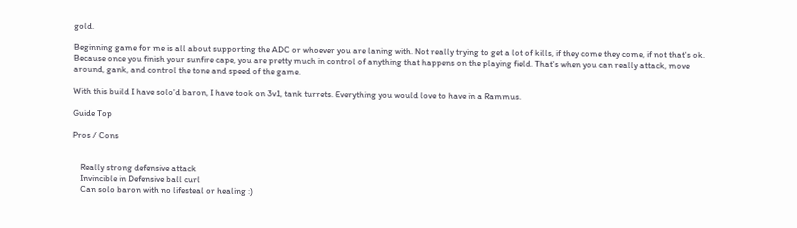gold.

Beginning game for me is all about supporting the ADC or whoever you are laning with. Not really trying to get a lot of kills, if they come they come, if not that's ok. Because once you finish your sunfire cape, you are pretty much in control of anything that happens on the playing field. That's when you can really attack, move around, gank, and control the tone and speed of the game.

With this build I have solo'd baron, I have took on 3v1, tank turrets. Everything you would love to have in a Rammus.

Guide Top

Pros / Cons


    Really strong defensive attack
    Invincible in Defensive ball curl
    Can solo baron with no lifesteal or healing :)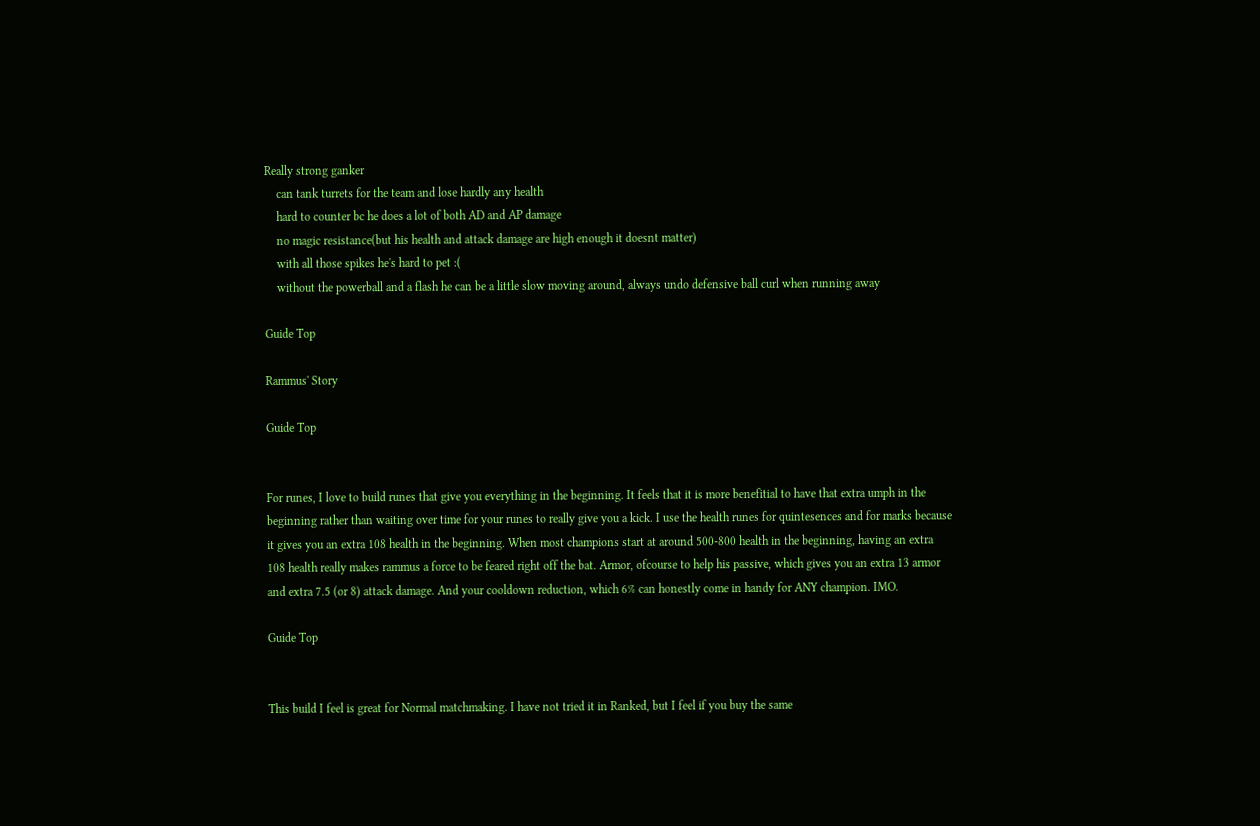Really strong ganker
    can tank turrets for the team and lose hardly any health
    hard to counter bc he does a lot of both AD and AP damage
    no magic resistance(but his health and attack damage are high enough it doesnt matter)
    with all those spikes he's hard to pet :(
    without the powerball and a flash he can be a little slow moving around, always undo defensive ball curl when running away

Guide Top

Rammus' Story

Guide Top


For runes, I love to build runes that give you everything in the beginning. It feels that it is more benefitial to have that extra umph in the beginning rather than waiting over time for your runes to really give you a kick. I use the health runes for quintesences and for marks because it gives you an extra 108 health in the beginning. When most champions start at around 500-800 health in the beginning, having an extra 108 health really makes rammus a force to be feared right off the bat. Armor, ofcourse to help his passive, which gives you an extra 13 armor and extra 7.5 (or 8) attack damage. And your cooldown reduction, which 6% can honestly come in handy for ANY champion. IMO.

Guide Top


This build I feel is great for Normal matchmaking. I have not tried it in Ranked, but I feel if you buy the same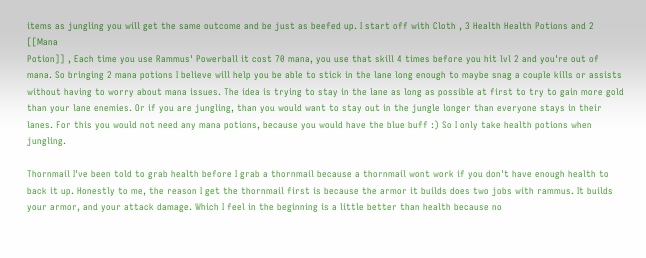items as jungling you will get the same outcome and be just as beefed up. I start off with Cloth , 3 Health Health Potions and 2 [[Mana
Potion]] , Each time you use Rammus' Powerball it cost 70 mana, you use that skill 4 times before you hit lvl 2 and you're out of mana. So bringing 2 mana potions I believe will help you be able to stick in the lane long enough to maybe snag a couple kills or assists without having to worry about mana issues. The idea is trying to stay in the lane as long as possible at first to try to gain more gold than your lane enemies. Or if you are jungling, than you would want to stay out in the jungle longer than everyone stays in their lanes. For this you would not need any mana potions, because you would have the blue buff :) So I only take health potions when jungling.

Thornmail I've been told to grab health before I grab a thornmail because a thornmail wont work if you don't have enough health to back it up. Honestly to me, the reason I get the thornmail first is because the armor it builds does two jobs with rammus. It builds your armor, and your attack damage. Which I feel in the beginning is a little better than health because no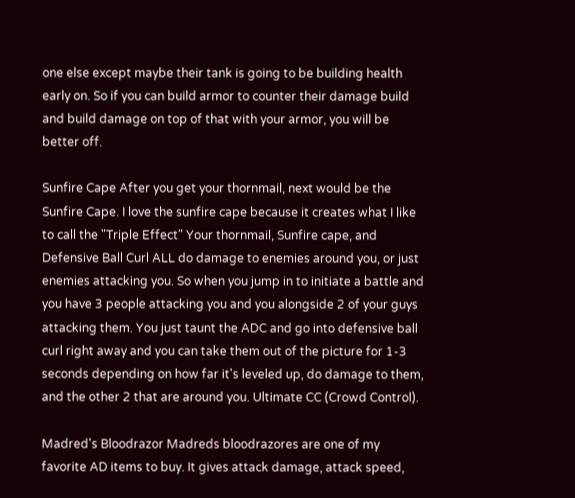one else except maybe their tank is going to be building health early on. So if you can build armor to counter their damage build and build damage on top of that with your armor, you will be better off.

Sunfire Cape After you get your thornmail, next would be the Sunfire Cape. I love the sunfire cape because it creates what I like to call the "Triple Effect" Your thornmail, Sunfire cape, and Defensive Ball Curl ALL do damage to enemies around you, or just enemies attacking you. So when you jump in to initiate a battle and you have 3 people attacking you and you alongside 2 of your guys attacking them. You just taunt the ADC and go into defensive ball curl right away and you can take them out of the picture for 1-3 seconds depending on how far it's leveled up, do damage to them, and the other 2 that are around you. Ultimate CC (Crowd Control).

Madred's Bloodrazor Madreds bloodrazores are one of my favorite AD items to buy. It gives attack damage, attack speed,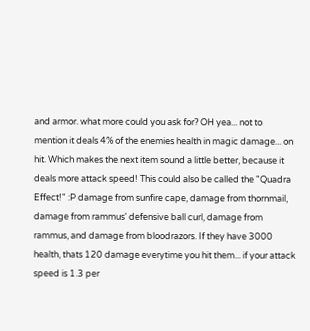and armor. what more could you ask for? OH yea... not to mention it deals 4% of the enemies health in magic damage... on hit. Which makes the next item sound a little better, because it deals more attack speed! This could also be called the "Quadra Effect!" :P damage from sunfire cape, damage from thornmail, damage from rammus' defensive ball curl, damage from rammus, and damage from bloodrazors. If they have 3000 health, thats 120 damage everytime you hit them... if your attack speed is 1.3 per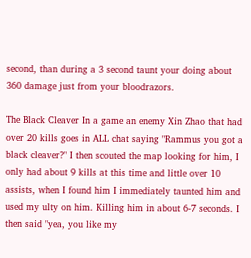second, than during a 3 second taunt your doing about 360 damage just from your bloodrazors.

The Black Cleaver In a game an enemy Xin Zhao that had over 20 kills goes in ALL chat saying "Rammus you got a black cleaver?" I then scouted the map looking for him, I only had about 9 kills at this time and little over 10 assists, when I found him I immediately taunted him and used my ulty on him. Killing him in about 6-7 seconds. I then said "yea, you like my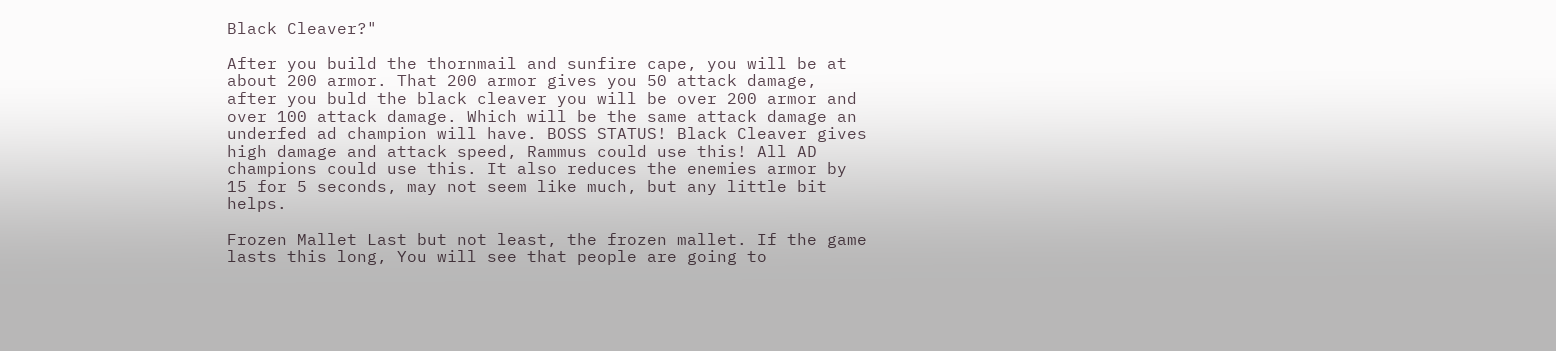Black Cleaver?"

After you build the thornmail and sunfire cape, you will be at about 200 armor. That 200 armor gives you 50 attack damage, after you buld the black cleaver you will be over 200 armor and over 100 attack damage. Which will be the same attack damage an underfed ad champion will have. BOSS STATUS! Black Cleaver gives high damage and attack speed, Rammus could use this! All AD champions could use this. It also reduces the enemies armor by 15 for 5 seconds, may not seem like much, but any little bit helps.

Frozen Mallet Last but not least, the frozen mallet. If the game lasts this long, You will see that people are going to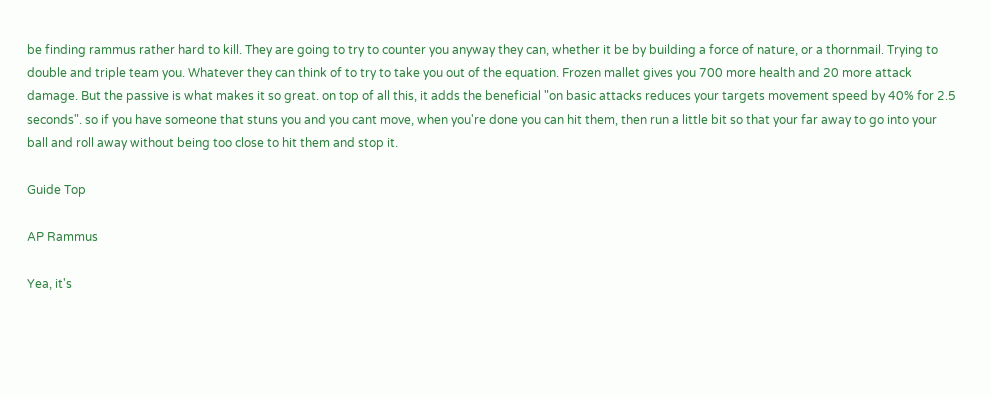be finding rammus rather hard to kill. They are going to try to counter you anyway they can, whether it be by building a force of nature, or a thornmail. Trying to double and triple team you. Whatever they can think of to try to take you out of the equation. Frozen mallet gives you 700 more health and 20 more attack damage. But the passive is what makes it so great. on top of all this, it adds the beneficial "on basic attacks reduces your targets movement speed by 40% for 2.5 seconds". so if you have someone that stuns you and you cant move, when you're done you can hit them, then run a little bit so that your far away to go into your ball and roll away without being too close to hit them and stop it.

Guide Top

AP Rammus

Yea, it's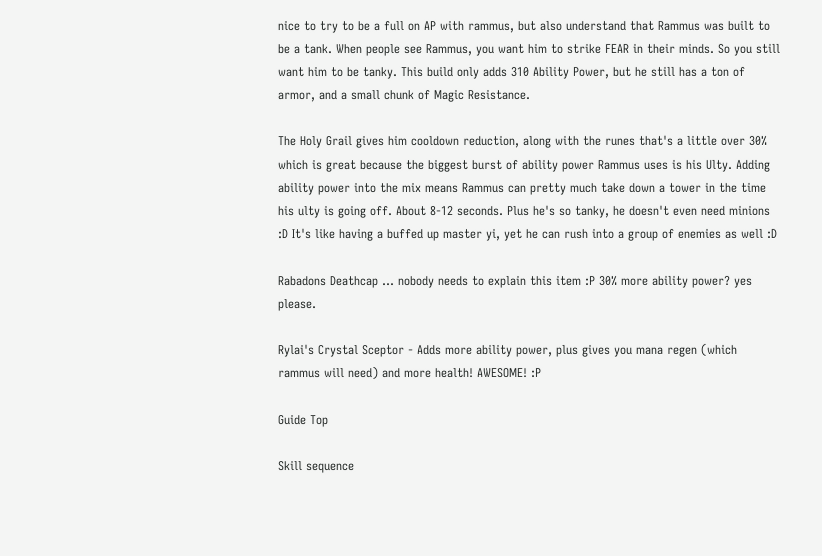nice to try to be a full on AP with rammus, but also understand that Rammus was built to be a tank. When people see Rammus, you want him to strike FEAR in their minds. So you still want him to be tanky. This build only adds 310 Ability Power, but he still has a ton of armor, and a small chunk of Magic Resistance.

The Holy Grail gives him cooldown reduction, along with the runes that's a little over 30% which is great because the biggest burst of ability power Rammus uses is his Ulty. Adding ability power into the mix means Rammus can pretty much take down a tower in the time his ulty is going off. About 8-12 seconds. Plus he's so tanky, he doesn't even need minions :D It's like having a buffed up master yi, yet he can rush into a group of enemies as well :D

Rabadons Deathcap ... nobody needs to explain this item :P 30% more ability power? yes please.

Rylai's Crystal Sceptor - Adds more ability power, plus gives you mana regen (which rammus will need) and more health! AWESOME! :P

Guide Top

Skill sequence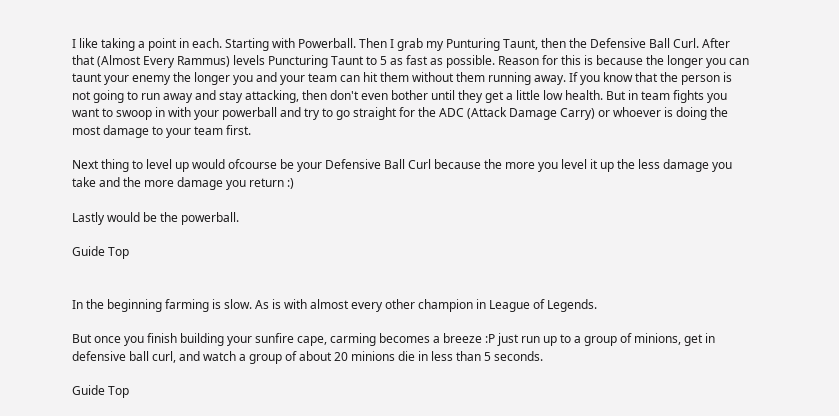I like taking a point in each. Starting with Powerball. Then I grab my Punturing Taunt, then the Defensive Ball Curl. After that (Almost Every Rammus) levels Puncturing Taunt to 5 as fast as possible. Reason for this is because the longer you can taunt your enemy the longer you and your team can hit them without them running away. If you know that the person is not going to run away and stay attacking, then don't even bother until they get a little low health. But in team fights you want to swoop in with your powerball and try to go straight for the ADC (Attack Damage Carry) or whoever is doing the most damage to your team first.

Next thing to level up would ofcourse be your Defensive Ball Curl because the more you level it up the less damage you take and the more damage you return :)

Lastly would be the powerball.

Guide Top


In the beginning farming is slow. As is with almost every other champion in League of Legends.

But once you finish building your sunfire cape, carming becomes a breeze :P just run up to a group of minions, get in defensive ball curl, and watch a group of about 20 minions die in less than 5 seconds.

Guide Top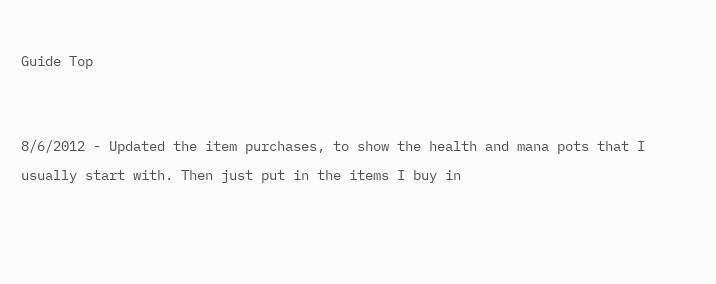Guide Top


8/6/2012 - Updated the item purchases, to show the health and mana pots that I usually start with. Then just put in the items I buy in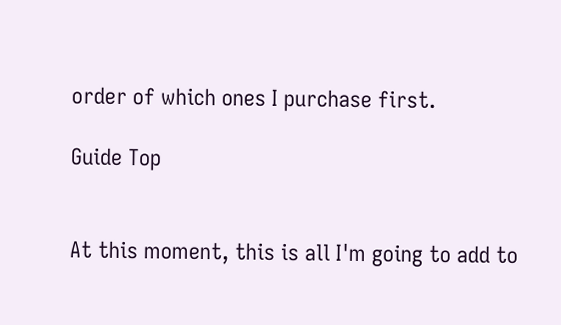order of which ones I purchase first.

Guide Top


At this moment, this is all I'm going to add to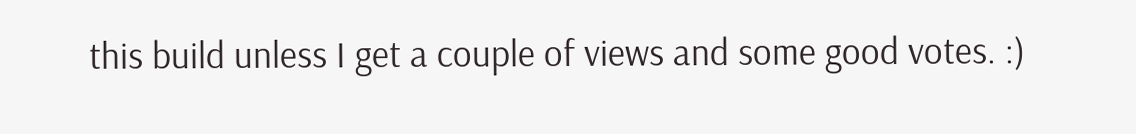this build unless I get a couple of views and some good votes. :)